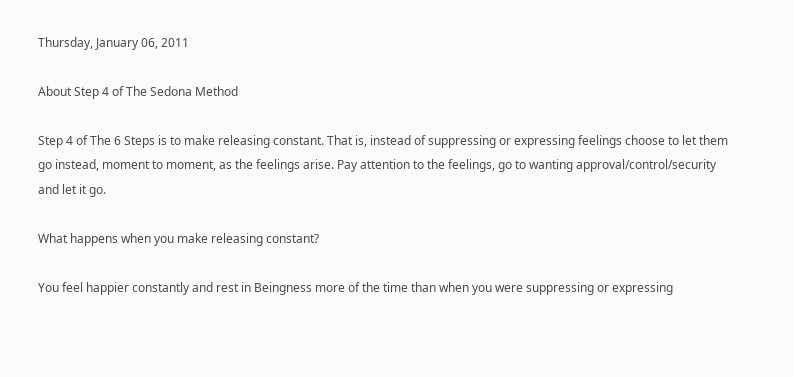Thursday, January 06, 2011

About Step 4 of The Sedona Method

Step 4 of The 6 Steps is to make releasing constant. That is, instead of suppressing or expressing feelings choose to let them go instead, moment to moment, as the feelings arise. Pay attention to the feelings, go to wanting approval/control/security and let it go.

What happens when you make releasing constant?

You feel happier constantly and rest in Beingness more of the time than when you were suppressing or expressing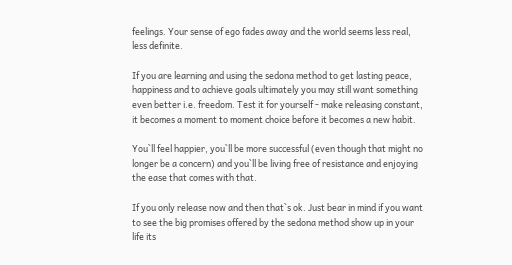feelings. Your sense of ego fades away and the world seems less real, less definite.

If you are learning and using the sedona method to get lasting peace, happiness and to achieve goals ultimately you may still want something even better i.e. freedom. Test it for yourself - make releasing constant, it becomes a moment to moment choice before it becomes a new habit.

You`ll feel happier, you`ll be more successful (even though that might no longer be a concern) and you`ll be living free of resistance and enjoying the ease that comes with that.

If you only release now and then that`s ok. Just bear in mind if you want to see the big promises offered by the sedona method show up in your life its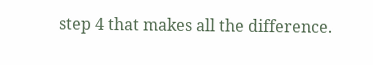step 4 that makes all the difference.